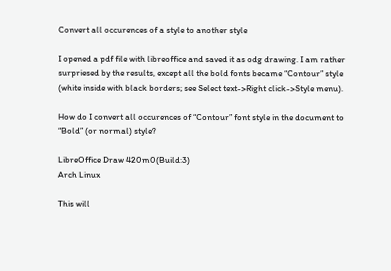Convert all occurences of a style to another style

I opened a pdf file with libreoffice and saved it as odg drawing. I am rather surpriesed by the results, except all the bold fonts became “Contour” style (white inside with black borders; see Select text->Right click->Style menu).

How do I convert all occurences of “Contour” font style in the document to “Bold” (or normal) style?

LibreOffice Draw 420m0(Build:3)
Arch Linux

This will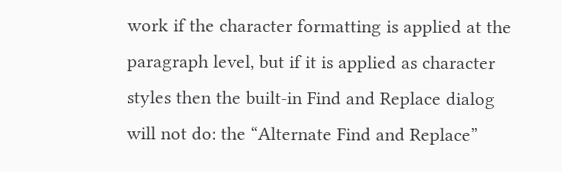work if the character formatting is applied at the paragraph level, but if it is applied as character styles then the built-in Find and Replace dialog will not do: the “Alternate Find and Replace”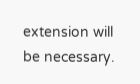extension will be necessary.